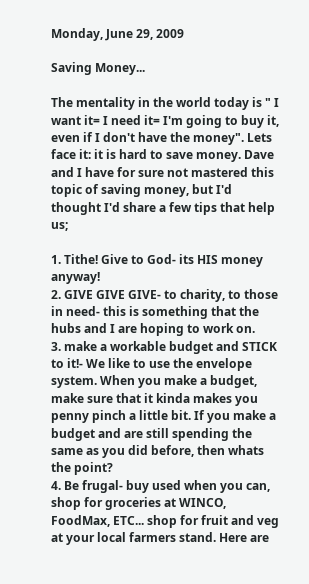Monday, June 29, 2009

Saving Money...

The mentality in the world today is " I want it= I need it= I'm going to buy it, even if I don't have the money". Lets face it: it is hard to save money. Dave and I have for sure not mastered this topic of saving money, but I'd thought I'd share a few tips that help us;

1. Tithe! Give to God- its HIS money anyway!
2. GIVE GIVE GIVE- to charity, to those in need- this is something that the hubs and I are hoping to work on.
3. make a workable budget and STICK to it!- We like to use the envelope system. When you make a budget, make sure that it kinda makes you penny pinch a little bit. If you make a budget and are still spending the same as you did before, then whats the point?
4. Be frugal- buy used when you can, shop for groceries at WINCO, FoodMax, ETC... shop for fruit and veg at your local farmers stand. Here are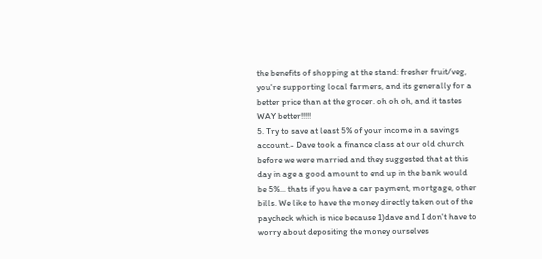the benefits of shopping at the stand: fresher fruit/veg, you're supporting local farmers, and its generally for a better price than at the grocer. oh oh oh, and it tastes WAY better!!!!!
5. Try to save at least 5% of your income in a savings account.- Dave took a finance class at our old church before we were married and they suggested that at this day in age a good amount to end up in the bank would be 5%... thats if you have a car payment, mortgage, other bills. We like to have the money directly taken out of the paycheck which is nice because 1)dave and I don't have to worry about depositing the money ourselves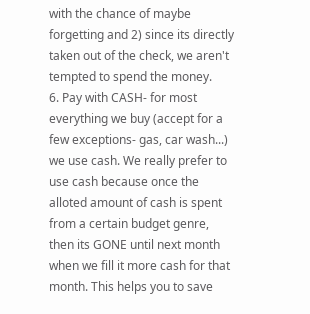with the chance of maybe forgetting and 2) since its directly taken out of the check, we aren't tempted to spend the money.
6. Pay with CASH- for most everything we buy (accept for a few exceptions- gas, car wash...) we use cash. We really prefer to use cash because once the alloted amount of cash is spent from a certain budget genre, then its GONE until next month when we fill it more cash for that month. This helps you to save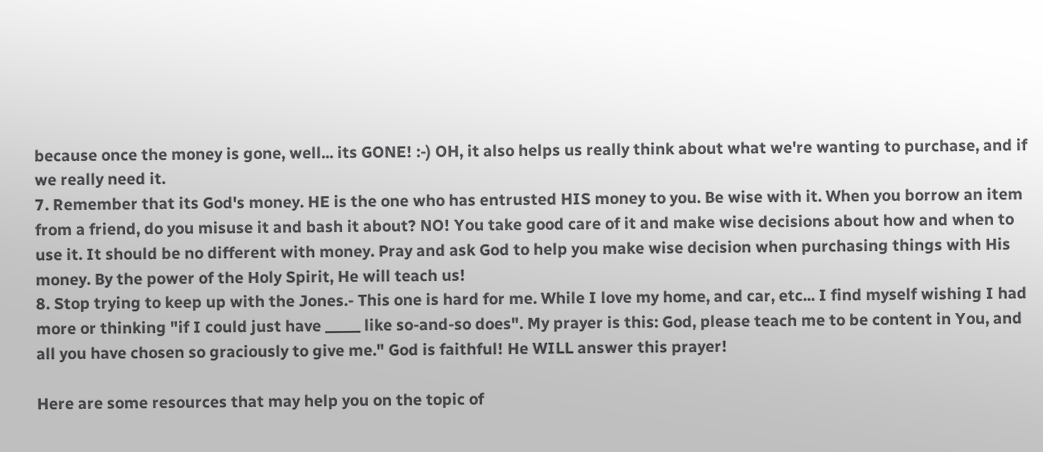because once the money is gone, well... its GONE! :-) OH, it also helps us really think about what we're wanting to purchase, and if we really need it.
7. Remember that its God's money. HE is the one who has entrusted HIS money to you. Be wise with it. When you borrow an item from a friend, do you misuse it and bash it about? NO! You take good care of it and make wise decisions about how and when to use it. It should be no different with money. Pray and ask God to help you make wise decision when purchasing things with His money. By the power of the Holy Spirit, He will teach us!
8. Stop trying to keep up with the Jones.- This one is hard for me. While I love my home, and car, etc... I find myself wishing I had more or thinking "if I could just have _____ like so-and-so does". My prayer is this: God, please teach me to be content in You, and all you have chosen so graciously to give me." God is faithful! He WILL answer this prayer!

Here are some resources that may help you on the topic of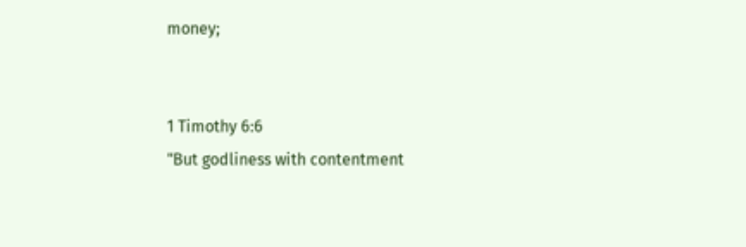money;


1 Timothy 6:6
"But godliness with contentment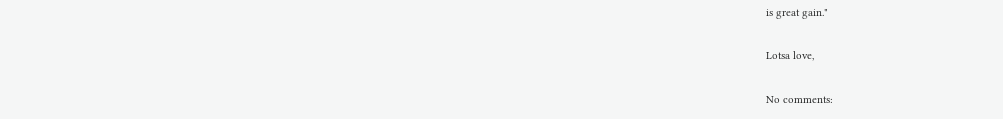is great gain."

Lotsa love,

No comments: